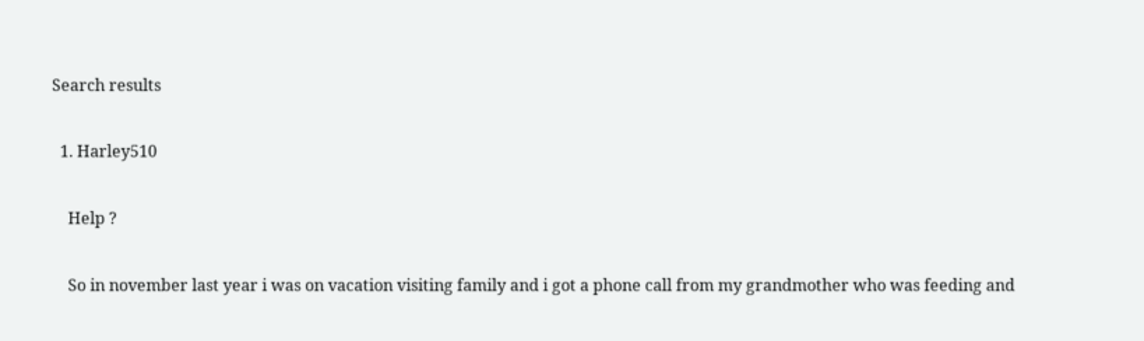Search results

  1. Harley510

    Help ?

    So in november last year i was on vacation visiting family and i got a phone call from my grandmother who was feeding and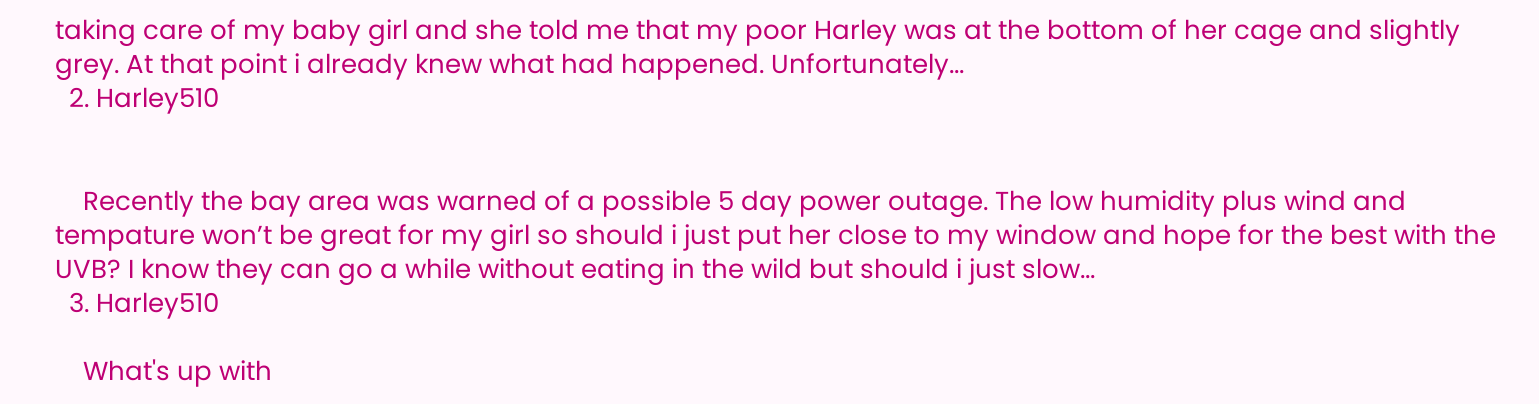taking care of my baby girl and she told me that my poor Harley was at the bottom of her cage and slightly grey. At that point i already knew what had happened. Unfortunately...
  2. Harley510


    Recently the bay area was warned of a possible 5 day power outage. The low humidity plus wind and tempature won’t be great for my girl so should i just put her close to my window and hope for the best with the UVB? I know they can go a while without eating in the wild but should i just slow...
  3. Harley510

    What's up with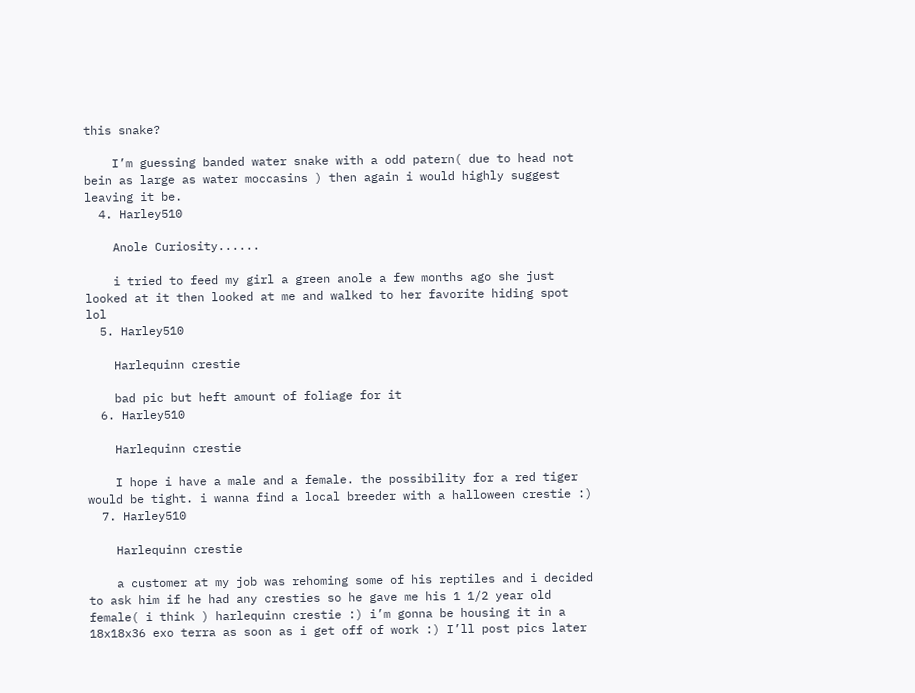this snake?

    I’m guessing banded water snake with a odd patern( due to head not bein as large as water moccasins ) then again i would highly suggest leaving it be.
  4. Harley510

    Anole Curiosity......

    i tried to feed my girl a green anole a few months ago she just looked at it then looked at me and walked to her favorite hiding spot lol
  5. Harley510

    Harlequinn crestie

    bad pic but heft amount of foliage for it
  6. Harley510

    Harlequinn crestie

    I hope i have a male and a female. the possibility for a red tiger would be tight. i wanna find a local breeder with a halloween crestie :)
  7. Harley510

    Harlequinn crestie

    a customer at my job was rehoming some of his reptiles and i decided to ask him if he had any cresties so he gave me his 1 1/2 year old female( i think ) harlequinn crestie :) i’m gonna be housing it in a 18x18x36 exo terra as soon as i get off of work :) I’ll post pics later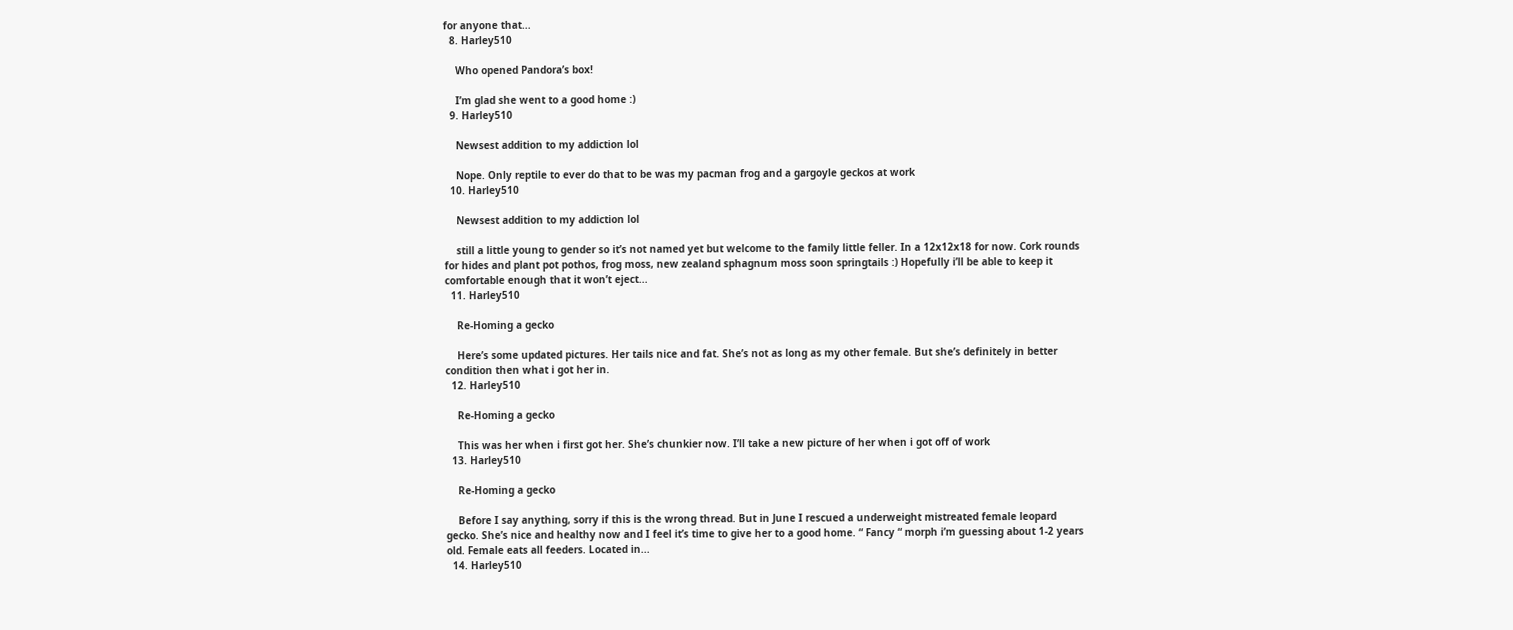for anyone that...
  8. Harley510

    Who opened Pandora’s box!

    I’m glad she went to a good home :)
  9. Harley510

    Newsest addition to my addiction lol

    Nope. Only reptile to ever do that to be was my pacman frog and a gargoyle geckos at work
  10. Harley510

    Newsest addition to my addiction lol

    still a little young to gender so it’s not named yet but welcome to the family little feller. In a 12x12x18 for now. Cork rounds for hides and plant pot pothos, frog moss, new zealand sphagnum moss soon springtails :) Hopefully i’ll be able to keep it comfortable enough that it won’t eject...
  11. Harley510

    Re-Homing a gecko

    Here’s some updated pictures. Her tails nice and fat. She’s not as long as my other female. But she’s definitely in better condition then what i got her in.
  12. Harley510

    Re-Homing a gecko

    This was her when i first got her. She’s chunkier now. I’ll take a new picture of her when i got off of work
  13. Harley510

    Re-Homing a gecko

    Before I say anything, sorry if this is the wrong thread. But in June I rescued a underweight mistreated female leopard gecko. She’s nice and healthy now and I feel it’s time to give her to a good home. “ Fancy “ morph i’m guessing about 1-2 years old. Female eats all feeders. Located in...
  14. Harley510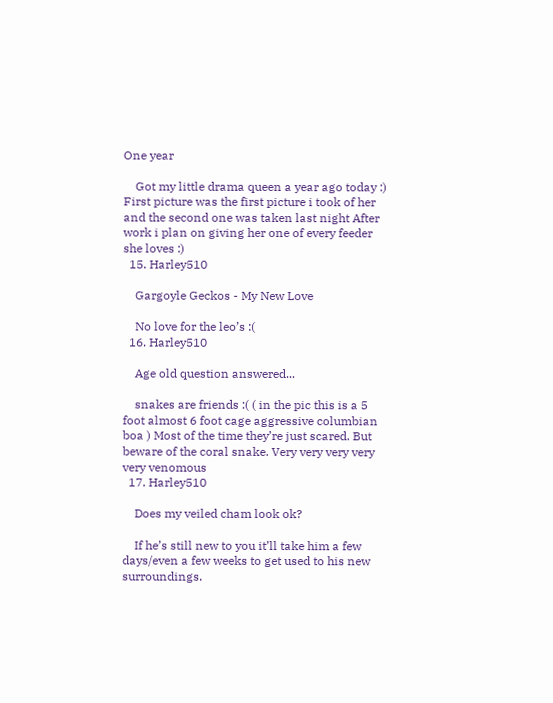One year

    Got my little drama queen a year ago today :) First picture was the first picture i took of her and the second one was taken last night After work i plan on giving her one of every feeder she loves :)
  15. Harley510

    Gargoyle Geckos - My New Love

    No love for the leo’s :(
  16. Harley510

    Age old question answered...

    snakes are friends :( ( in the pic this is a 5 foot almost 6 foot cage aggressive columbian boa ) Most of the time they’re just scared. But beware of the coral snake. Very very very very very venomous
  17. Harley510

    Does my veiled cham look ok?

    If he’s still new to you it’ll take him a few days/even a few weeks to get used to his new surroundings.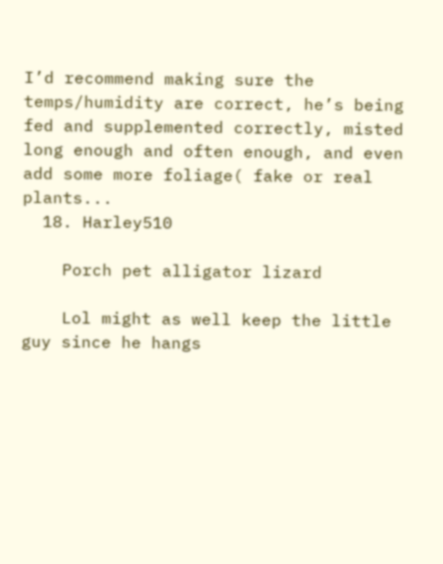I’d recommend making sure the temps/humidity are correct, he’s being fed and supplemented correctly, misted long enough and often enough, and even add some more foliage( fake or real plants...
  18. Harley510

    Porch pet alligator lizard

    Lol might as well keep the little guy since he hangs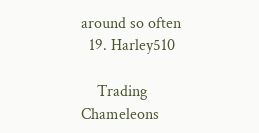around so often
  19. Harley510

    Trading Chameleons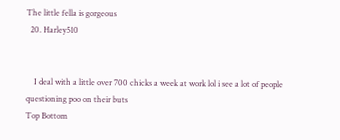The little fella is gorgeous
  20. Harley510


    I deal with a little over 700 chicks a week at work lol i see a lot of people questioning poo on their buts
Top Bottom